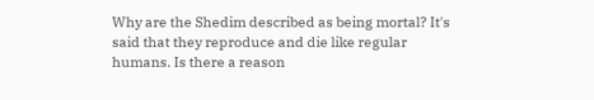Why are the Shedim described as being mortal? It's said that they reproduce and die like regular humans. Is there a reason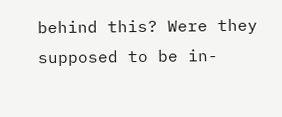behind this? Were they supposed to be in-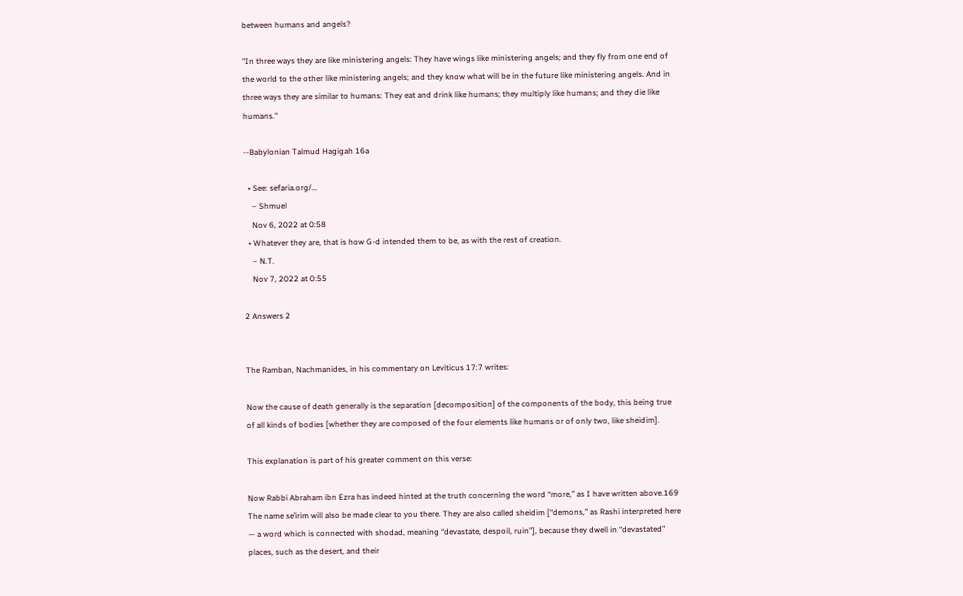between humans and angels?

"In three ways they are like ministering angels: They have wings like ministering angels; and they fly from one end of the world to the other like ministering angels; and they know what will be in the future like ministering angels. And in three ways they are similar to humans: They eat and drink like humans; they multiply like humans; and they die like humans."

--Babylonian Talmud Hagigah 16a

  • See: sefaria.org/…
    – Shmuel
    Nov 6, 2022 at 0:58
  • Whatever they are, that is how G-d intended them to be, as with the rest of creation.
    – N.T.
    Nov 7, 2022 at 0:55

2 Answers 2


The Ramban, Nachmanides, in his commentary on Leviticus 17:7 writes:

Now the cause of death generally is the separation [decomposition] of the components of the body, this being true of all kinds of bodies [whether they are composed of the four elements like humans or of only two, like sheidim].

This explanation is part of his greater comment on this verse:

Now Rabbi Abraham ibn Ezra has indeed hinted at the truth concerning the word “more,” as I have written above.169 The name se’irim will also be made clear to you there. They are also called sheidim [“demons,” as Rashi interpreted here — a word which is connected with shodad, meaning “devastate, despoil, ruin”], because they dwell in “devastated” places, such as the desert, and their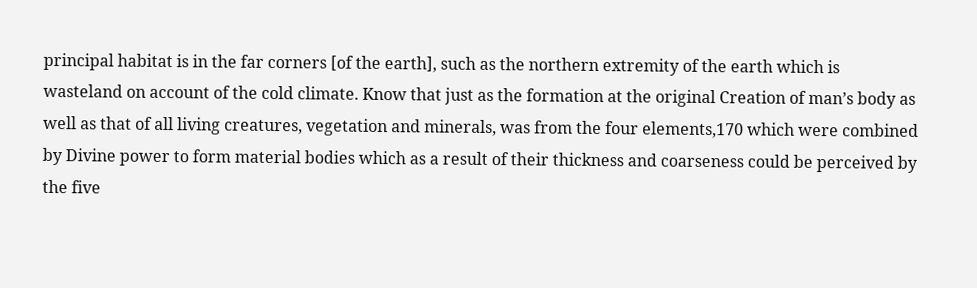principal habitat is in the far corners [of the earth], such as the northern extremity of the earth which is wasteland on account of the cold climate. Know that just as the formation at the original Creation of man’s body as well as that of all living creatures, vegetation and minerals, was from the four elements,170 which were combined by Divine power to form material bodies which as a result of their thickness and coarseness could be perceived by the five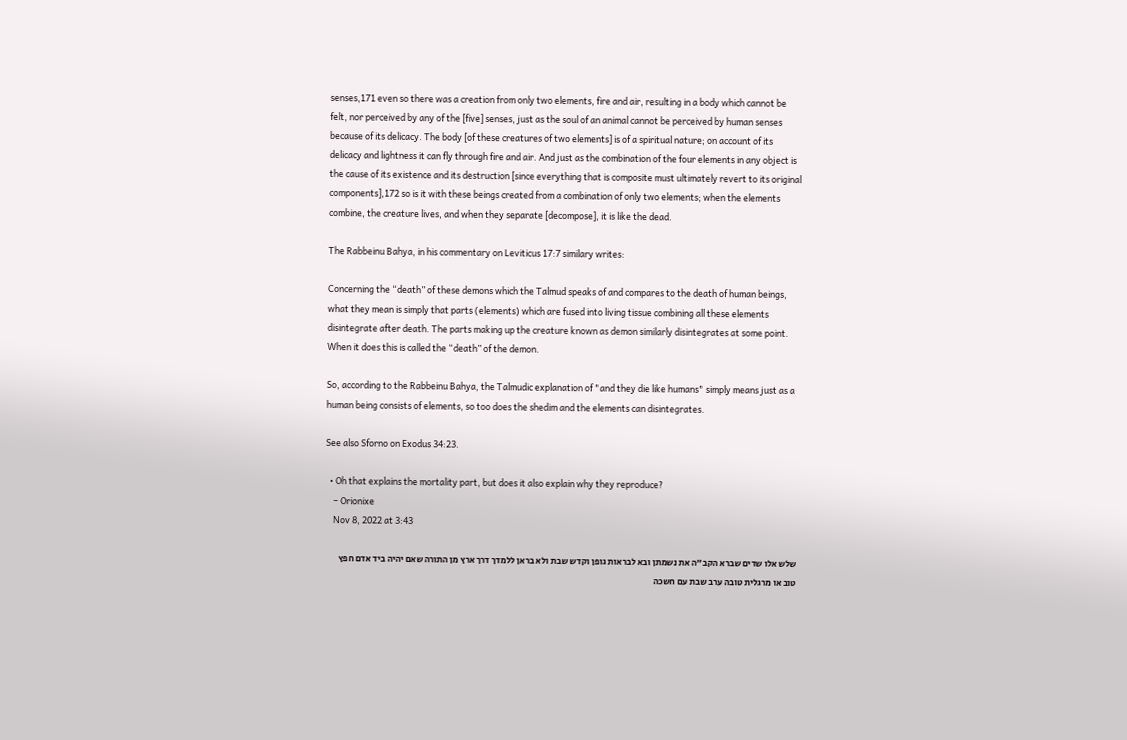senses,171 even so there was a creation from only two elements, fire and air, resulting in a body which cannot be felt, nor perceived by any of the [five] senses, just as the soul of an animal cannot be perceived by human senses because of its delicacy. The body [of these creatures of two elements] is of a spiritual nature; on account of its delicacy and lightness it can fly through fire and air. And just as the combination of the four elements in any object is the cause of its existence and its destruction [since everything that is composite must ultimately revert to its original components],172 so is it with these beings created from a combination of only two elements; when the elements combine, the creature lives, and when they separate [decompose], it is like the dead.

The Rabbeinu Bahya, in his commentary on Leviticus 17:7 similary writes:

Concerning the “death” of these demons which the Talmud speaks of and compares to the death of human beings, what they mean is simply that parts (elements) which are fused into living tissue combining all these elements disintegrate after death. The parts making up the creature known as demon similarly disintegrates at some point. When it does this is called the “death” of the demon.

So, according to the Rabbeinu Bahya, the Talmudic explanation of "and they die like humans" simply means just as a human being consists of elements, so too does the shedim and the elements can disintegrates.

See also Sforno on Exodus 34:23.

  • Oh that explains the mortality part, but does it also explain why they reproduce?
    – Orionixe
    Nov 8, 2022 at 3:43

שלש אלו שדים שברא הקב"ה את נשמתן ובא לבראות גופן וקדש שבת ולא בראן ללמדך דרך ארץ מן התורה שאם יהיה ביד אדם חפץ טוב או מרגלית טובה ערב שבת עם חשכה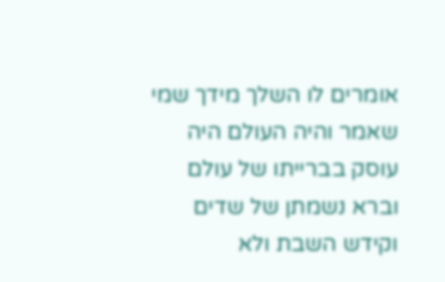אומרים לו השלך מידך שמי שאמר והיה העולם היה עוסק בברייתו של עולם וברא נשמתן של שדים וקידש השבת ולא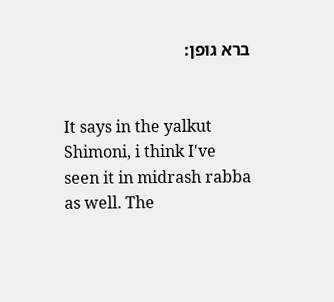ברא גופן:


It says in the yalkut Shimoni, i think I've seen it in midrash rabba as well. The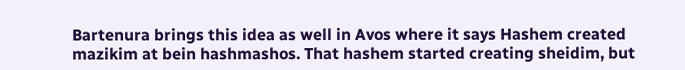Bartenura brings this idea as well in Avos where it says Hashem created mazikim at bein hashmashos. That hashem started creating sheidim, but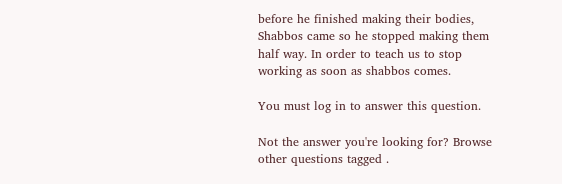before he finished making their bodies, Shabbos came so he stopped making them half way. In order to teach us to stop working as soon as shabbos comes.

You must log in to answer this question.

Not the answer you're looking for? Browse other questions tagged .